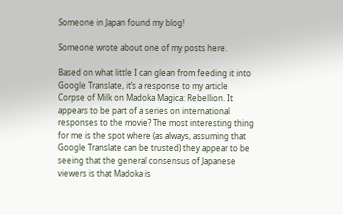Someone in Japan found my blog!

Someone wrote about one of my posts here.

Based on what little I can glean from feeding it into Google Translate, it’s a response to my article Corpse of Milk on Madoka Magica: Rebellion. It appears to be part of a series on international responses to the movie? The most interesting thing for me is the spot where (as always, assuming that Google Translate can be trusted) they appear to be seeing that the general consensus of Japanese viewers is that Madoka is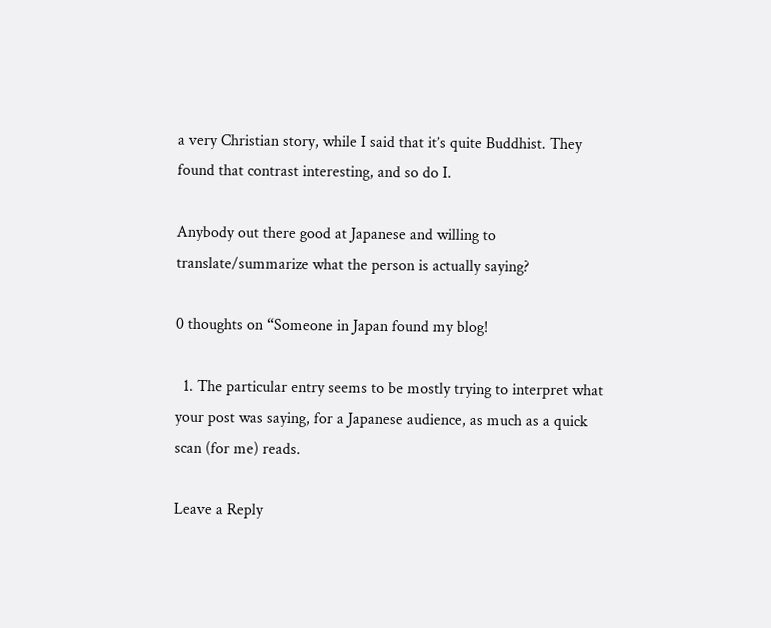a very Christian story, while I said that it’s quite Buddhist. They found that contrast interesting, and so do I.

Anybody out there good at Japanese and willing to translate/summarize what the person is actually saying?

0 thoughts on “Someone in Japan found my blog!

  1. The particular entry seems to be mostly trying to interpret what your post was saying, for a Japanese audience, as much as a quick scan (for me) reads.

Leave a Reply